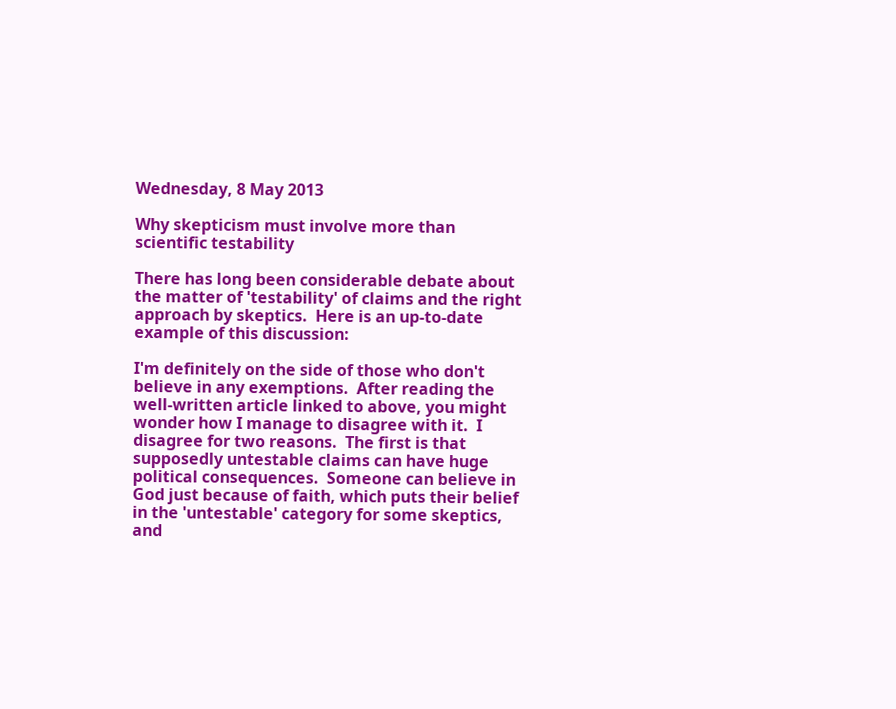Wednesday, 8 May 2013

Why skepticism must involve more than scientific testability

There has long been considerable debate about the matter of 'testability' of claims and the right approach by skeptics.  Here is an up-to-date example of this discussion:

I'm definitely on the side of those who don't believe in any exemptions.  After reading the well-written article linked to above, you might wonder how I manage to disagree with it.  I disagree for two reasons.  The first is that supposedly untestable claims can have huge political consequences.  Someone can believe in God just because of faith, which puts their belief in the 'untestable' category for some skeptics, and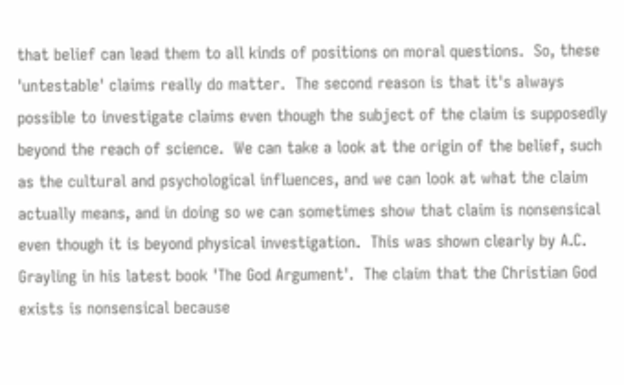that belief can lead them to all kinds of positions on moral questions.  So, these 'untestable' claims really do matter.  The second reason is that it's always possible to investigate claims even though the subject of the claim is supposedly beyond the reach of science.  We can take a look at the origin of the belief, such as the cultural and psychological influences, and we can look at what the claim actually means, and in doing so we can sometimes show that claim is nonsensical even though it is beyond physical investigation.  This was shown clearly by A.C. Grayling in his latest book 'The God Argument'.  The claim that the Christian God exists is nonsensical because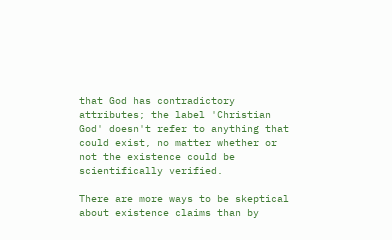that God has contradictory attributes; the label 'Christian God' doesn't refer to anything that could exist, no matter whether or not the existence could be scientifically verified.

There are more ways to be skeptical about existence claims than by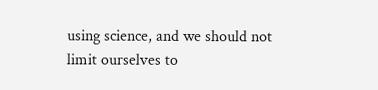using science, and we should not limit ourselves to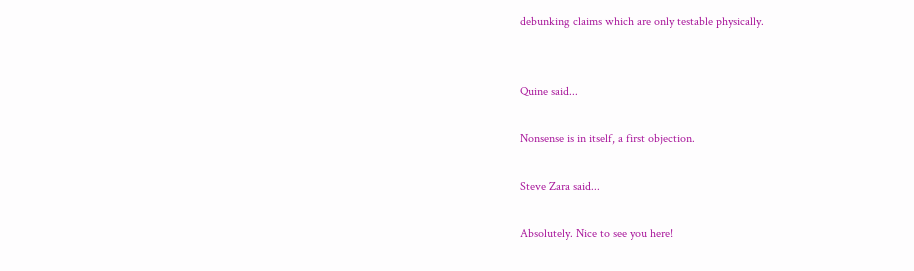debunking claims which are only testable physically.


Quine said...

Nonsense is in itself, a first objection.

Steve Zara said...

Absolutely. Nice to see you here!